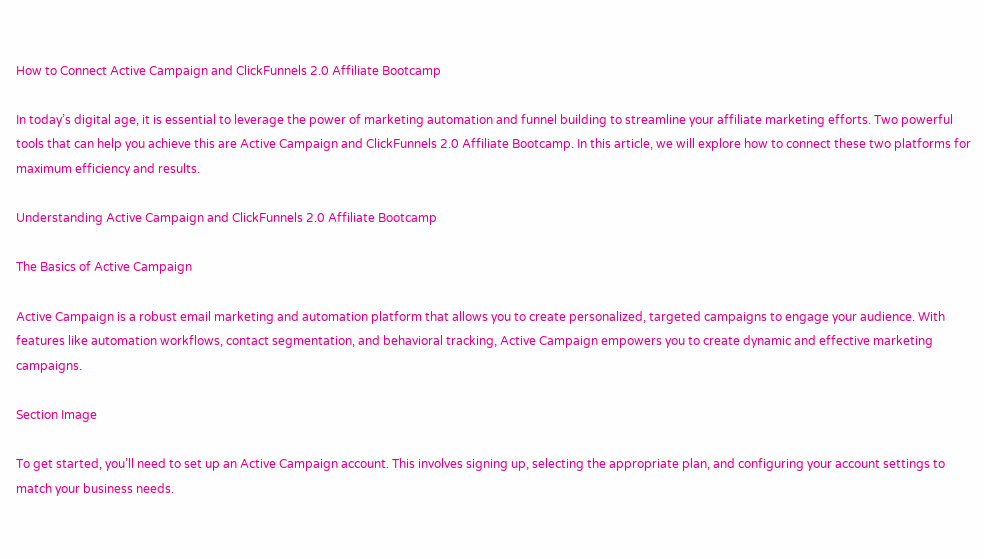How to Connect Active Campaign and ClickFunnels 2.0 Affiliate Bootcamp

In today’s digital age, it is essential to leverage the power of marketing automation and funnel building to streamline your affiliate marketing efforts. Two powerful tools that can help you achieve this are Active Campaign and ClickFunnels 2.0 Affiliate Bootcamp. In this article, we will explore how to connect these two platforms for maximum efficiency and results.

Understanding Active Campaign and ClickFunnels 2.0 Affiliate Bootcamp

The Basics of Active Campaign

Active Campaign is a robust email marketing and automation platform that allows you to create personalized, targeted campaigns to engage your audience. With features like automation workflows, contact segmentation, and behavioral tracking, Active Campaign empowers you to create dynamic and effective marketing campaigns.

Section Image

To get started, you’ll need to set up an Active Campaign account. This involves signing up, selecting the appropriate plan, and configuring your account settings to match your business needs.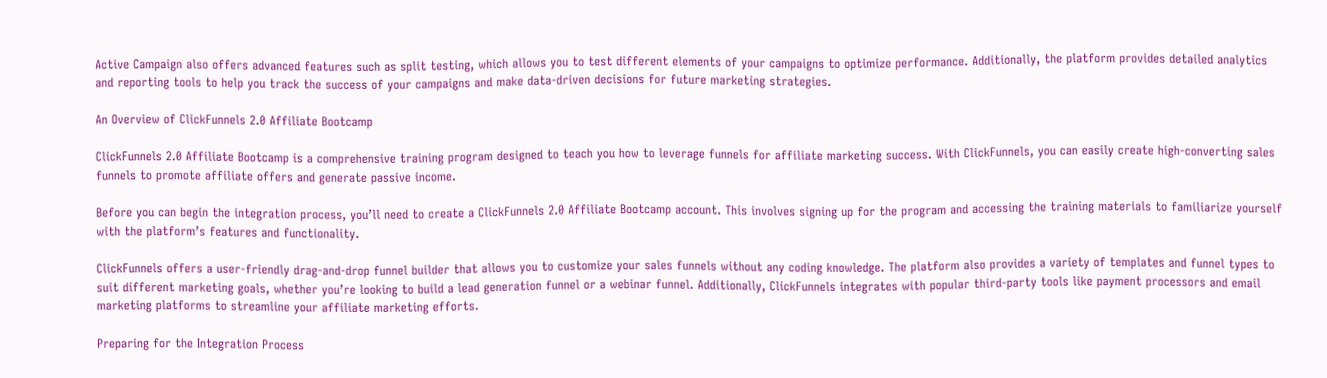Active Campaign also offers advanced features such as split testing, which allows you to test different elements of your campaigns to optimize performance. Additionally, the platform provides detailed analytics and reporting tools to help you track the success of your campaigns and make data-driven decisions for future marketing strategies.

An Overview of ClickFunnels 2.0 Affiliate Bootcamp

ClickFunnels 2.0 Affiliate Bootcamp is a comprehensive training program designed to teach you how to leverage funnels for affiliate marketing success. With ClickFunnels, you can easily create high-converting sales funnels to promote affiliate offers and generate passive income.

Before you can begin the integration process, you’ll need to create a ClickFunnels 2.0 Affiliate Bootcamp account. This involves signing up for the program and accessing the training materials to familiarize yourself with the platform’s features and functionality.

ClickFunnels offers a user-friendly drag-and-drop funnel builder that allows you to customize your sales funnels without any coding knowledge. The platform also provides a variety of templates and funnel types to suit different marketing goals, whether you’re looking to build a lead generation funnel or a webinar funnel. Additionally, ClickFunnels integrates with popular third-party tools like payment processors and email marketing platforms to streamline your affiliate marketing efforts.

Preparing for the Integration Process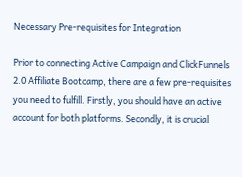Necessary Pre-requisites for Integration

Prior to connecting Active Campaign and ClickFunnels 2.0 Affiliate Bootcamp, there are a few pre-requisites you need to fulfill. Firstly, you should have an active account for both platforms. Secondly, it is crucial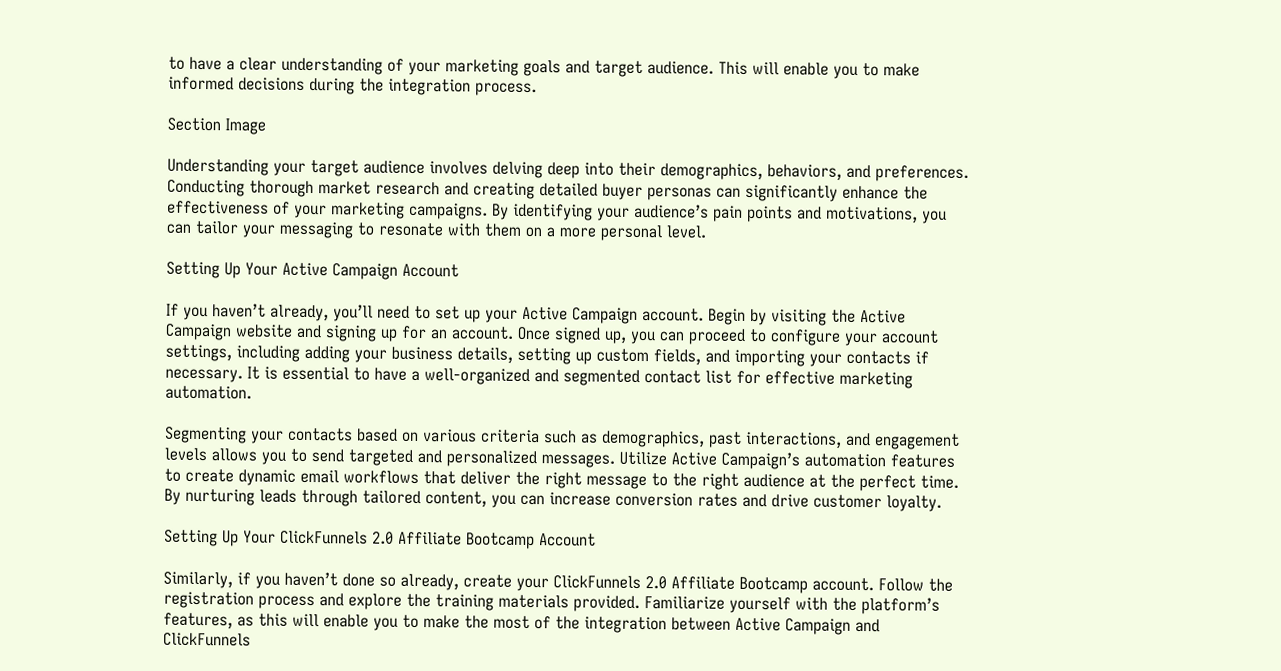to have a clear understanding of your marketing goals and target audience. This will enable you to make informed decisions during the integration process.

Section Image

Understanding your target audience involves delving deep into their demographics, behaviors, and preferences. Conducting thorough market research and creating detailed buyer personas can significantly enhance the effectiveness of your marketing campaigns. By identifying your audience’s pain points and motivations, you can tailor your messaging to resonate with them on a more personal level.

Setting Up Your Active Campaign Account

If you haven’t already, you’ll need to set up your Active Campaign account. Begin by visiting the Active Campaign website and signing up for an account. Once signed up, you can proceed to configure your account settings, including adding your business details, setting up custom fields, and importing your contacts if necessary. It is essential to have a well-organized and segmented contact list for effective marketing automation.

Segmenting your contacts based on various criteria such as demographics, past interactions, and engagement levels allows you to send targeted and personalized messages. Utilize Active Campaign’s automation features to create dynamic email workflows that deliver the right message to the right audience at the perfect time. By nurturing leads through tailored content, you can increase conversion rates and drive customer loyalty.

Setting Up Your ClickFunnels 2.0 Affiliate Bootcamp Account

Similarly, if you haven’t done so already, create your ClickFunnels 2.0 Affiliate Bootcamp account. Follow the registration process and explore the training materials provided. Familiarize yourself with the platform’s features, as this will enable you to make the most of the integration between Active Campaign and ClickFunnels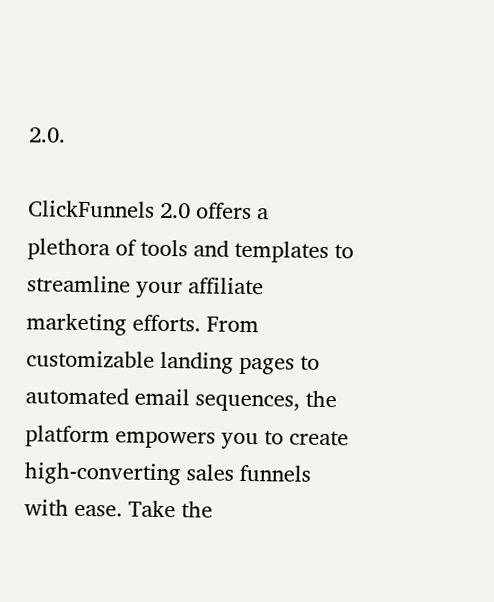2.0.

ClickFunnels 2.0 offers a plethora of tools and templates to streamline your affiliate marketing efforts. From customizable landing pages to automated email sequences, the platform empowers you to create high-converting sales funnels with ease. Take the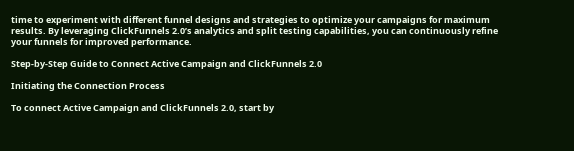time to experiment with different funnel designs and strategies to optimize your campaigns for maximum results. By leveraging ClickFunnels 2.0’s analytics and split testing capabilities, you can continuously refine your funnels for improved performance.

Step-by-Step Guide to Connect Active Campaign and ClickFunnels 2.0

Initiating the Connection Process

To connect Active Campaign and ClickFunnels 2.0, start by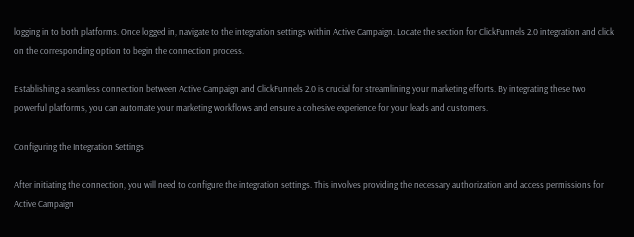logging in to both platforms. Once logged in, navigate to the integration settings within Active Campaign. Locate the section for ClickFunnels 2.0 integration and click on the corresponding option to begin the connection process.

Establishing a seamless connection between Active Campaign and ClickFunnels 2.0 is crucial for streamlining your marketing efforts. By integrating these two powerful platforms, you can automate your marketing workflows and ensure a cohesive experience for your leads and customers.

Configuring the Integration Settings

After initiating the connection, you will need to configure the integration settings. This involves providing the necessary authorization and access permissions for Active Campaign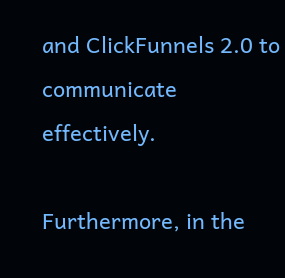and ClickFunnels 2.0 to communicate effectively.

Furthermore, in the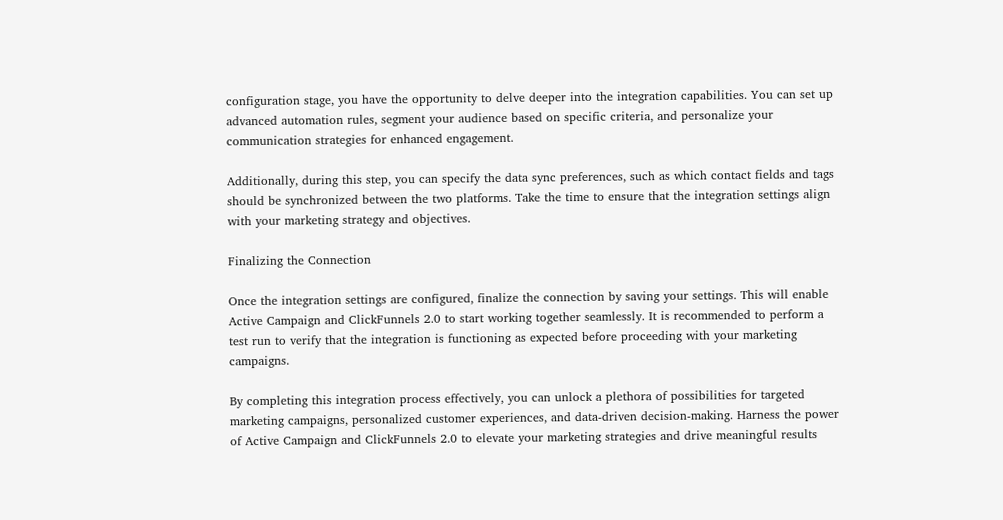configuration stage, you have the opportunity to delve deeper into the integration capabilities. You can set up advanced automation rules, segment your audience based on specific criteria, and personalize your communication strategies for enhanced engagement.

Additionally, during this step, you can specify the data sync preferences, such as which contact fields and tags should be synchronized between the two platforms. Take the time to ensure that the integration settings align with your marketing strategy and objectives.

Finalizing the Connection

Once the integration settings are configured, finalize the connection by saving your settings. This will enable Active Campaign and ClickFunnels 2.0 to start working together seamlessly. It is recommended to perform a test run to verify that the integration is functioning as expected before proceeding with your marketing campaigns.

By completing this integration process effectively, you can unlock a plethora of possibilities for targeted marketing campaigns, personalized customer experiences, and data-driven decision-making. Harness the power of Active Campaign and ClickFunnels 2.0 to elevate your marketing strategies and drive meaningful results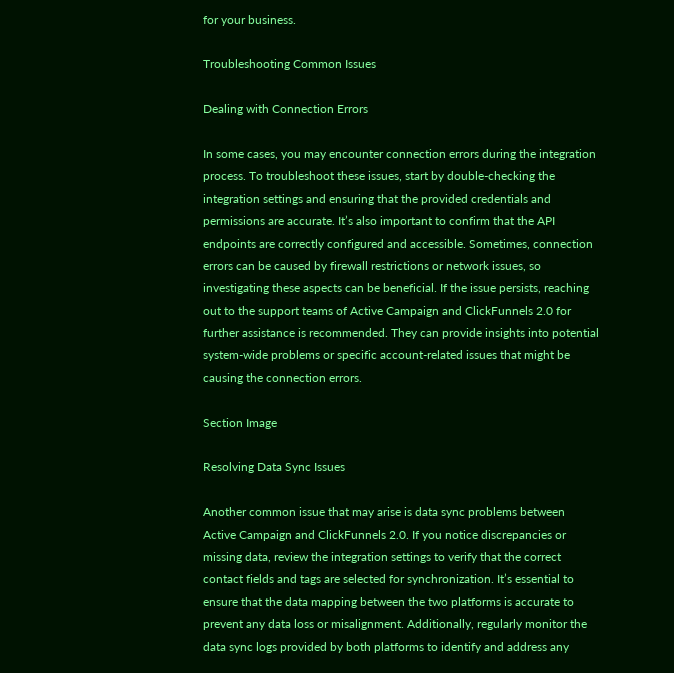for your business.

Troubleshooting Common Issues

Dealing with Connection Errors

In some cases, you may encounter connection errors during the integration process. To troubleshoot these issues, start by double-checking the integration settings and ensuring that the provided credentials and permissions are accurate. It’s also important to confirm that the API endpoints are correctly configured and accessible. Sometimes, connection errors can be caused by firewall restrictions or network issues, so investigating these aspects can be beneficial. If the issue persists, reaching out to the support teams of Active Campaign and ClickFunnels 2.0 for further assistance is recommended. They can provide insights into potential system-wide problems or specific account-related issues that might be causing the connection errors.

Section Image

Resolving Data Sync Issues

Another common issue that may arise is data sync problems between Active Campaign and ClickFunnels 2.0. If you notice discrepancies or missing data, review the integration settings to verify that the correct contact fields and tags are selected for synchronization. It’s essential to ensure that the data mapping between the two platforms is accurate to prevent any data loss or misalignment. Additionally, regularly monitor the data sync logs provided by both platforms to identify and address any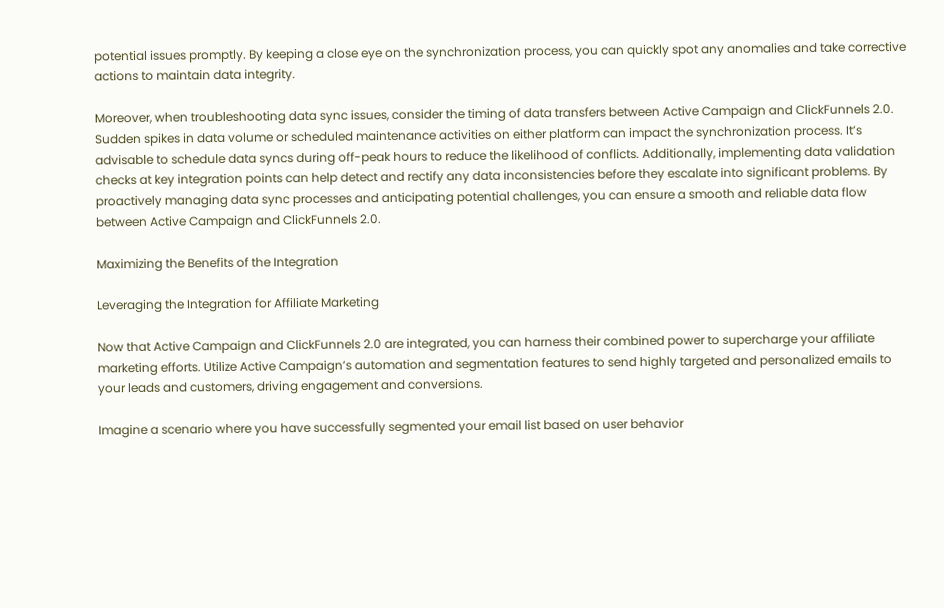potential issues promptly. By keeping a close eye on the synchronization process, you can quickly spot any anomalies and take corrective actions to maintain data integrity.

Moreover, when troubleshooting data sync issues, consider the timing of data transfers between Active Campaign and ClickFunnels 2.0. Sudden spikes in data volume or scheduled maintenance activities on either platform can impact the synchronization process. It’s advisable to schedule data syncs during off-peak hours to reduce the likelihood of conflicts. Additionally, implementing data validation checks at key integration points can help detect and rectify any data inconsistencies before they escalate into significant problems. By proactively managing data sync processes and anticipating potential challenges, you can ensure a smooth and reliable data flow between Active Campaign and ClickFunnels 2.0.

Maximizing the Benefits of the Integration

Leveraging the Integration for Affiliate Marketing

Now that Active Campaign and ClickFunnels 2.0 are integrated, you can harness their combined power to supercharge your affiliate marketing efforts. Utilize Active Campaign’s automation and segmentation features to send highly targeted and personalized emails to your leads and customers, driving engagement and conversions.

Imagine a scenario where you have successfully segmented your email list based on user behavior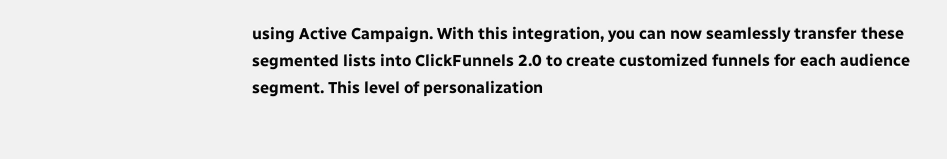using Active Campaign. With this integration, you can now seamlessly transfer these segmented lists into ClickFunnels 2.0 to create customized funnels for each audience segment. This level of personalization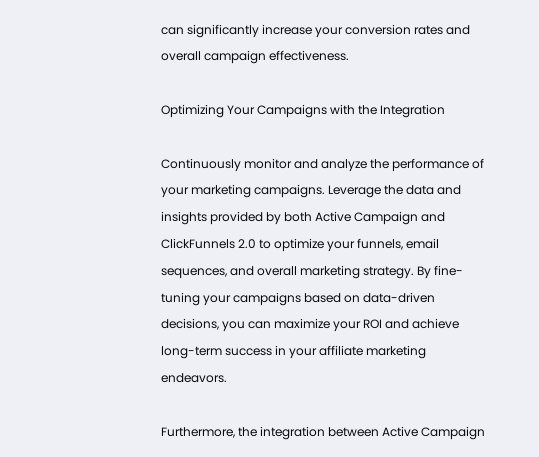can significantly increase your conversion rates and overall campaign effectiveness.

Optimizing Your Campaigns with the Integration

Continuously monitor and analyze the performance of your marketing campaigns. Leverage the data and insights provided by both Active Campaign and ClickFunnels 2.0 to optimize your funnels, email sequences, and overall marketing strategy. By fine-tuning your campaigns based on data-driven decisions, you can maximize your ROI and achieve long-term success in your affiliate marketing endeavors.

Furthermore, the integration between Active Campaign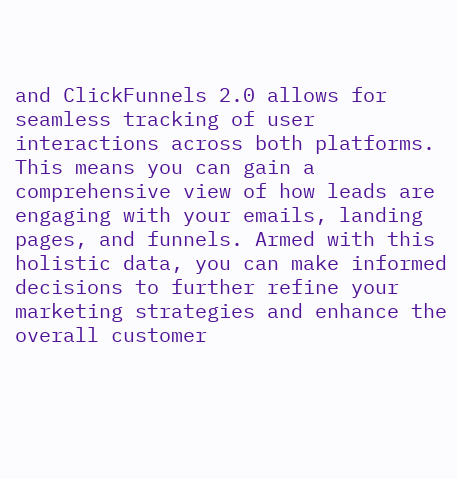and ClickFunnels 2.0 allows for seamless tracking of user interactions across both platforms. This means you can gain a comprehensive view of how leads are engaging with your emails, landing pages, and funnels. Armed with this holistic data, you can make informed decisions to further refine your marketing strategies and enhance the overall customer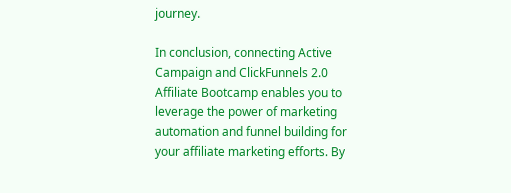journey.

In conclusion, connecting Active Campaign and ClickFunnels 2.0 Affiliate Bootcamp enables you to leverage the power of marketing automation and funnel building for your affiliate marketing efforts. By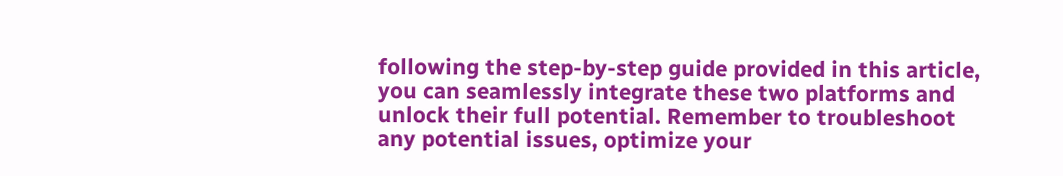following the step-by-step guide provided in this article, you can seamlessly integrate these two platforms and unlock their full potential. Remember to troubleshoot any potential issues, optimize your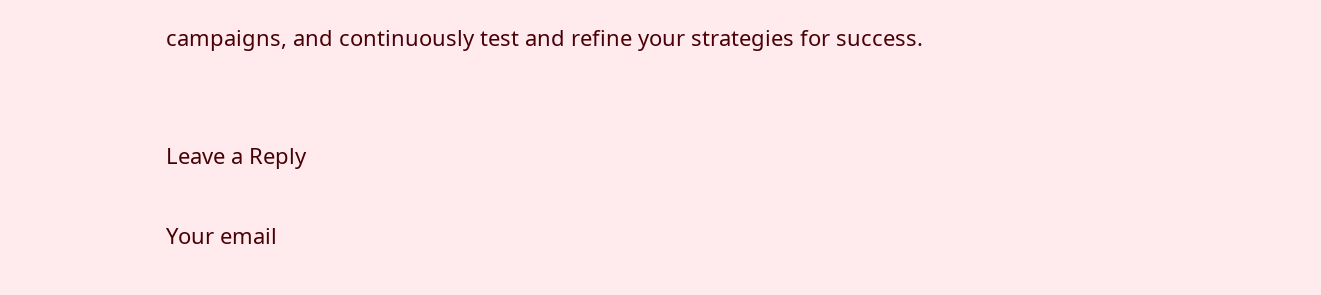campaigns, and continuously test and refine your strategies for success.


Leave a Reply

Your email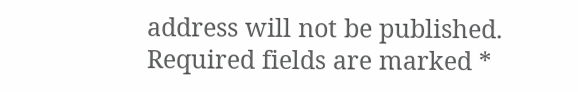address will not be published. Required fields are marked *